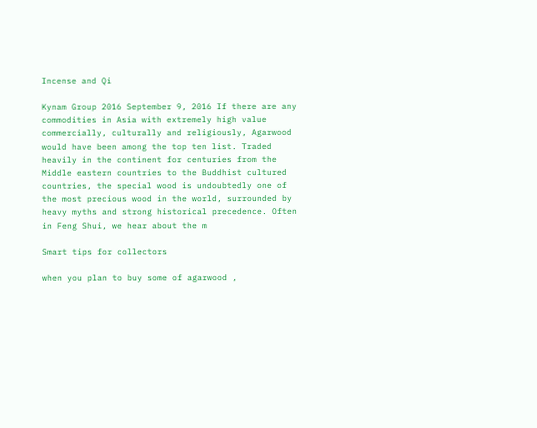Incense and Qi

Kynam Group 2016 September 9, 2016 If there are any commodities in Asia with extremely high value commercially, culturally and religiously, Agarwood would have been among the top ten list. Traded heavily in the continent for centuries from the Middle eastern countries to the Buddhist cultured countries, the special wood is undoubtedly one of the most precious wood in the world, surrounded by heavy myths and strong historical precedence. Often in Feng Shui, we hear about the m

Smart tips for collectors

when you plan to buy some of agarwood ,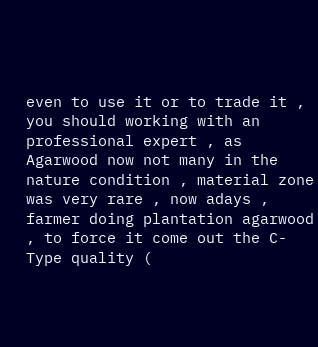even to use it or to trade it , you should working with an professional expert , as Agarwood now not many in the nature condition , material zone was very rare , now adays , farmer doing plantation agarwood , to force it come out the C-Type quality (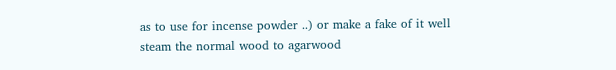as to use for incense powder ..) or make a fake of it well steam the normal wood to agarwood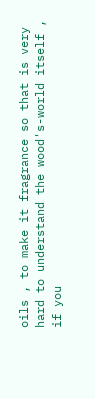oils , to make it fragrance so that is very hard to understand the wood's-world itself , if you